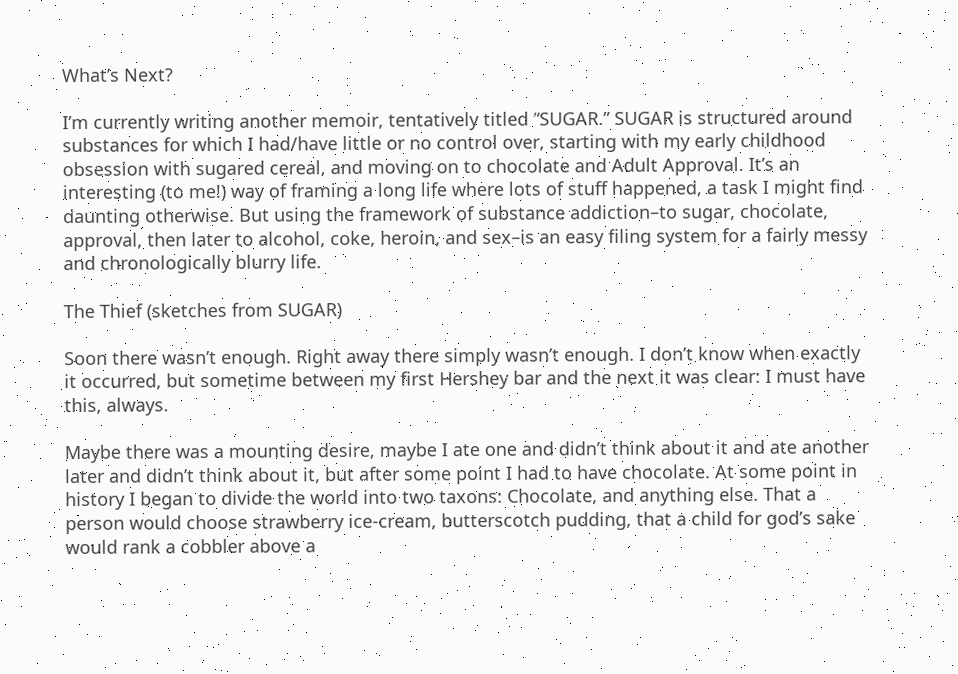What’s Next?

I’m currently writing another memoir, tentatively titled “SUGAR.” SUGAR is structured around substances for which I had/have little or no control over, starting with my early childhood obsession with sugared cereal, and moving on to chocolate and Adult Approval. It’s an interesting (to me!) way of framing a long life where lots of stuff happened, a task I might find daunting otherwise. But using the framework of substance addiction–to sugar, chocolate, approval, then later to alcohol, coke, heroin, and sex–is an easy filing system for a fairly messy and chronologically blurry life.

The Thief (sketches from SUGAR)

Soon there wasn’t enough. Right away there simply wasn’t enough. I don’t know when exactly it occurred, but sometime between my first Hershey bar and the next it was clear: I must have this, always.

Maybe there was a mounting desire, maybe I ate one and didn’t think about it and ate another later and didn’t think about it, but after some point I had to have chocolate. At some point in history I began to divide the world into two taxons: Chocolate, and anything else. That a person would choose strawberry ice-cream, butterscotch pudding, that a child for god’s sake would rank a cobbler above a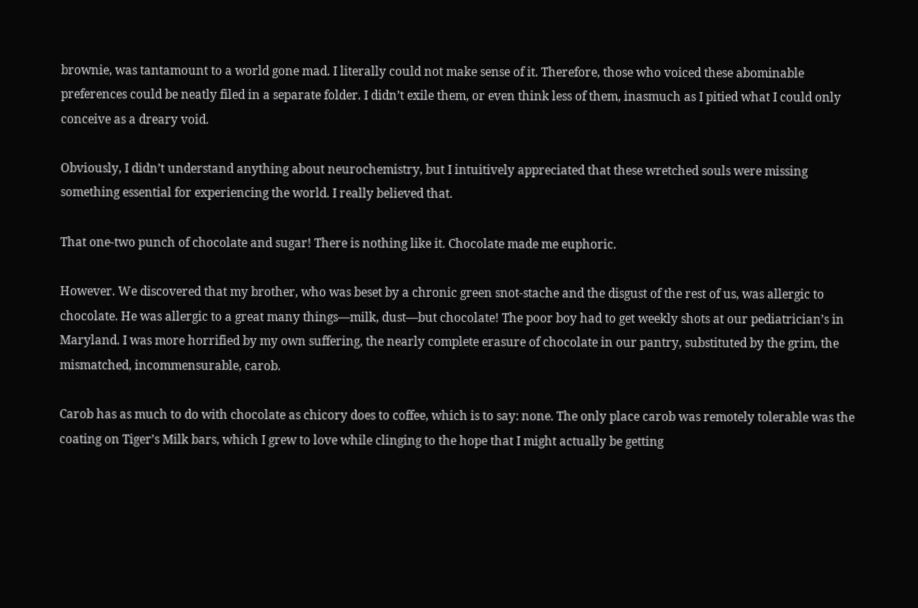brownie, was tantamount to a world gone mad. I literally could not make sense of it. Therefore, those who voiced these abominable preferences could be neatly filed in a separate folder. I didn’t exile them, or even think less of them, inasmuch as I pitied what I could only conceive as a dreary void.

Obviously, I didn’t understand anything about neurochemistry, but I intuitively appreciated that these wretched souls were missing something essential for experiencing the world. I really believed that.

That one-two punch of chocolate and sugar! There is nothing like it. Chocolate made me euphoric.

However. We discovered that my brother, who was beset by a chronic green snot-stache and the disgust of the rest of us, was allergic to chocolate. He was allergic to a great many things—milk, dust—but chocolate! The poor boy had to get weekly shots at our pediatrician’s in Maryland. I was more horrified by my own suffering, the nearly complete erasure of chocolate in our pantry, substituted by the grim, the mismatched, incommensurable, carob.

Carob has as much to do with chocolate as chicory does to coffee, which is to say: none. The only place carob was remotely tolerable was the coating on Tiger’s Milk bars, which I grew to love while clinging to the hope that I might actually be getting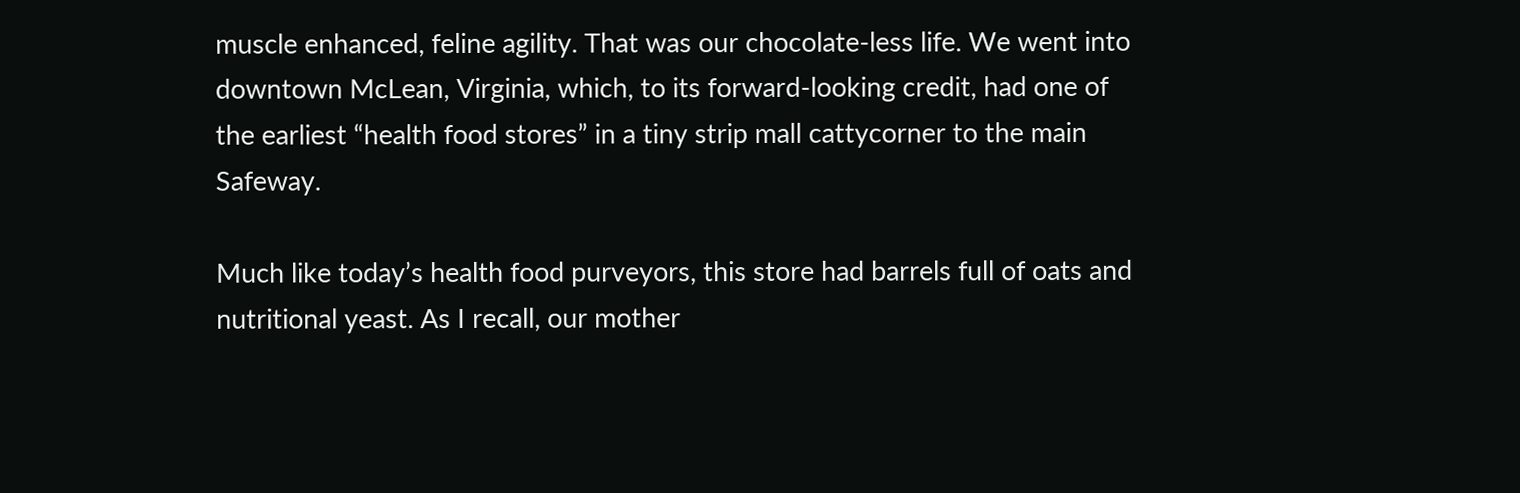muscle enhanced, feline agility. That was our chocolate-less life. We went into downtown McLean, Virginia, which, to its forward-looking credit, had one of the earliest “health food stores” in a tiny strip mall cattycorner to the main Safeway.

Much like today’s health food purveyors, this store had barrels full of oats and nutritional yeast. As I recall, our mother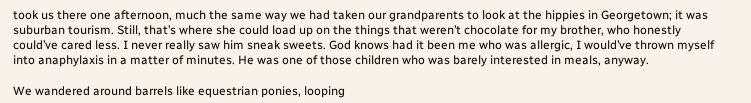took us there one afternoon, much the same way we had taken our grandparents to look at the hippies in Georgetown; it was suburban tourism. Still, that’s where she could load up on the things that weren’t chocolate for my brother, who honestly could’ve cared less. I never really saw him sneak sweets. God knows had it been me who was allergic, I would’ve thrown myself into anaphylaxis in a matter of minutes. He was one of those children who was barely interested in meals, anyway.

We wandered around barrels like equestrian ponies, looping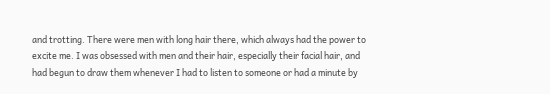and trotting. There were men with long hair there, which always had the power to excite me. I was obsessed with men and their hair, especially their facial hair, and had begun to draw them whenever I had to listen to someone or had a minute by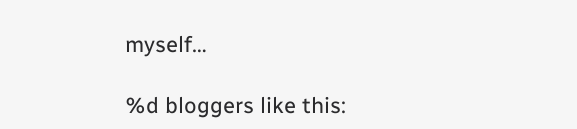myself…

%d bloggers like this: